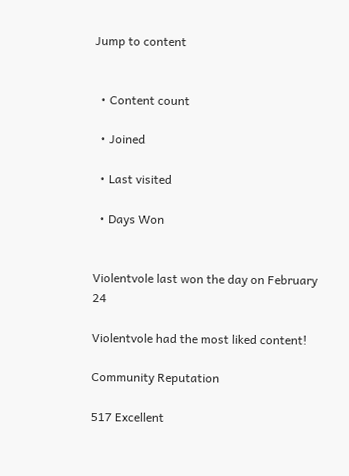Jump to content


  • Content count

  • Joined

  • Last visited

  • Days Won


Violentvole last won the day on February 24

Violentvole had the most liked content!

Community Reputation

517 Excellent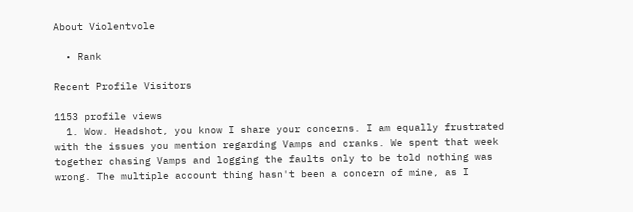About Violentvole

  • Rank

Recent Profile Visitors

1153 profile views
  1. Wow. Headshot, you know I share your concerns. I am equally frustrated with the issues you mention regarding Vamps and cranks. We spent that week together chasing Vamps and logging the faults only to be told nothing was wrong. The multiple account thing hasn't been a concern of mine, as I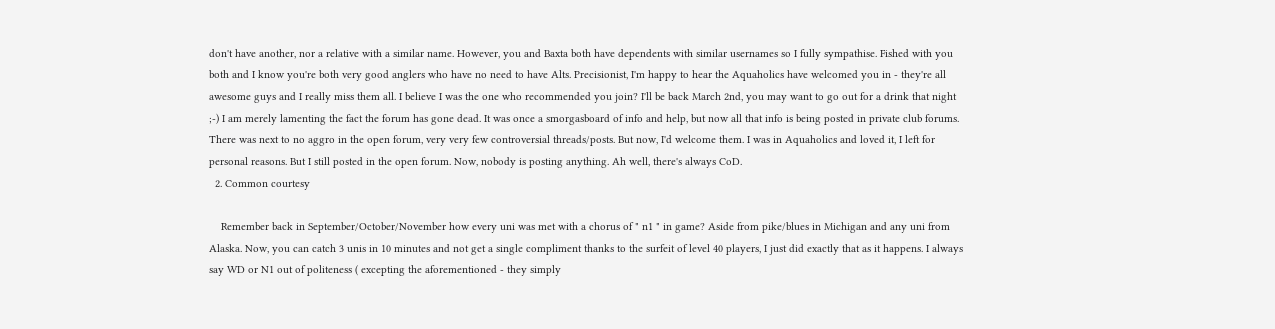don't have another, nor a relative with a similar name. However, you and Baxta both have dependents with similar usernames so I fully sympathise. Fished with you both and I know you're both very good anglers who have no need to have Alts. Precisionist, I'm happy to hear the Aquaholics have welcomed you in - they're all awesome guys and I really miss them all. I believe I was the one who recommended you join? I'll be back March 2nd, you may want to go out for a drink that night ;-) I am merely lamenting the fact the forum has gone dead. It was once a smorgasboard of info and help, but now all that info is being posted in private club forums. There was next to no aggro in the open forum, very very few controversial threads/posts. But now, I'd welcome them. I was in Aquaholics and loved it, I left for personal reasons. But I still posted in the open forum. Now, nobody is posting anything. Ah well, there's always CoD.
  2. Common courtesy

    Remember back in September/October/November how every uni was met with a chorus of " n1 " in game? Aside from pike/blues in Michigan and any uni from Alaska. Now, you can catch 3 unis in 10 minutes and not get a single compliment thanks to the surfeit of level 40 players, I just did exactly that as it happens. I always say WD or N1 out of politeness ( excepting the aforementioned - they simply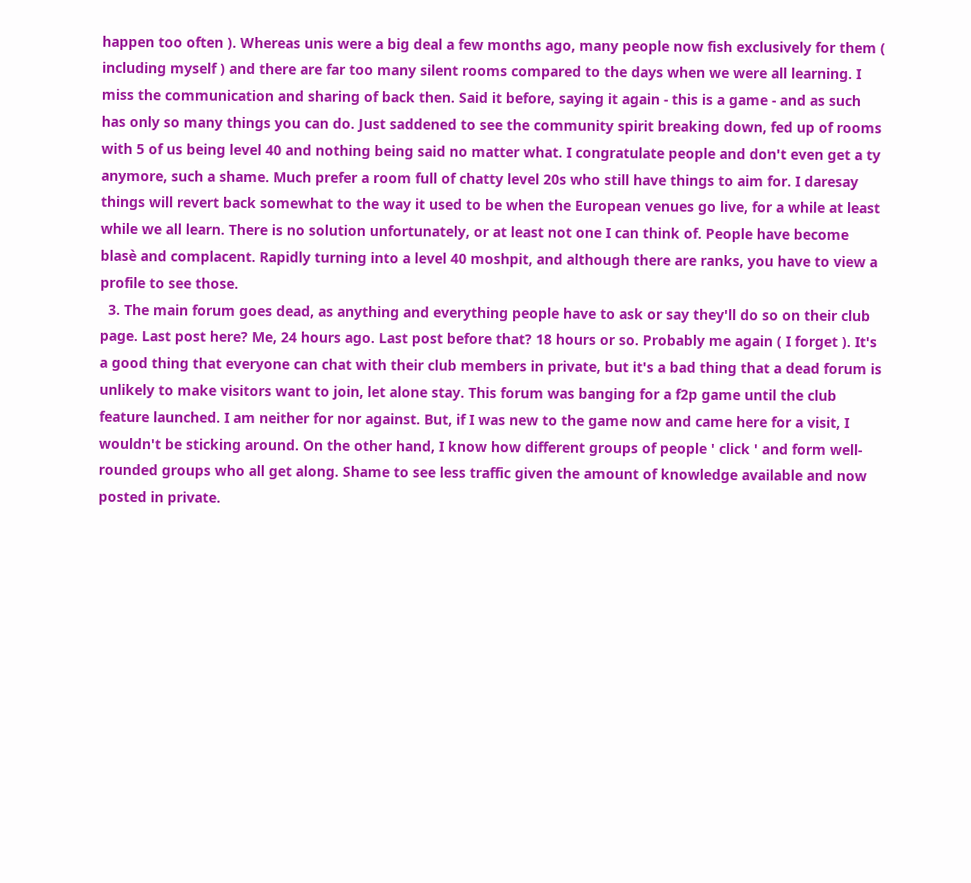happen too often ). Whereas unis were a big deal a few months ago, many people now fish exclusively for them ( including myself ) and there are far too many silent rooms compared to the days when we were all learning. I miss the communication and sharing of back then. Said it before, saying it again - this is a game - and as such has only so many things you can do. Just saddened to see the community spirit breaking down, fed up of rooms with 5 of us being level 40 and nothing being said no matter what. I congratulate people and don't even get a ty anymore, such a shame. Much prefer a room full of chatty level 20s who still have things to aim for. I daresay things will revert back somewhat to the way it used to be when the European venues go live, for a while at least while we all learn. There is no solution unfortunately, or at least not one I can think of. People have become blasè and complacent. Rapidly turning into a level 40 moshpit, and although there are ranks, you have to view a profile to see those.
  3. The main forum goes dead, as anything and everything people have to ask or say they'll do so on their club page. Last post here? Me, 24 hours ago. Last post before that? 18 hours or so. Probably me again ( I forget ). It's a good thing that everyone can chat with their club members in private, but it's a bad thing that a dead forum is unlikely to make visitors want to join, let alone stay. This forum was banging for a f2p game until the club feature launched. I am neither for nor against. But, if I was new to the game now and came here for a visit, I wouldn't be sticking around. On the other hand, I know how different groups of people ' click ' and form well-rounded groups who all get along. Shame to see less traffic given the amount of knowledge available and now posted in private.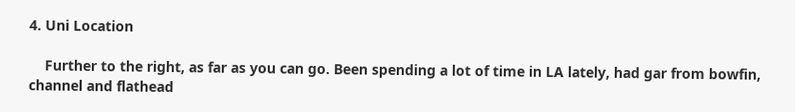4. Uni Location

    Further to the right, as far as you can go. Been spending a lot of time in LA lately, had gar from bowfin, channel and flathead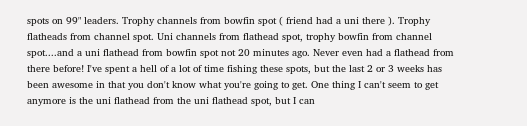spots on 99" leaders. Trophy channels from bowfin spot ( friend had a uni there ). Trophy flatheads from channel spot. Uni channels from flathead spot, trophy bowfin from channel spot....and a uni flathead from bowfin spot not 20 minutes ago. Never even had a flathead from there before! I've spent a hell of a lot of time fishing these spots, but the last 2 or 3 weeks has been awesome in that you don't know what you're going to get. One thing I can't seem to get anymore is the uni flathead from the uni flathead spot, but I can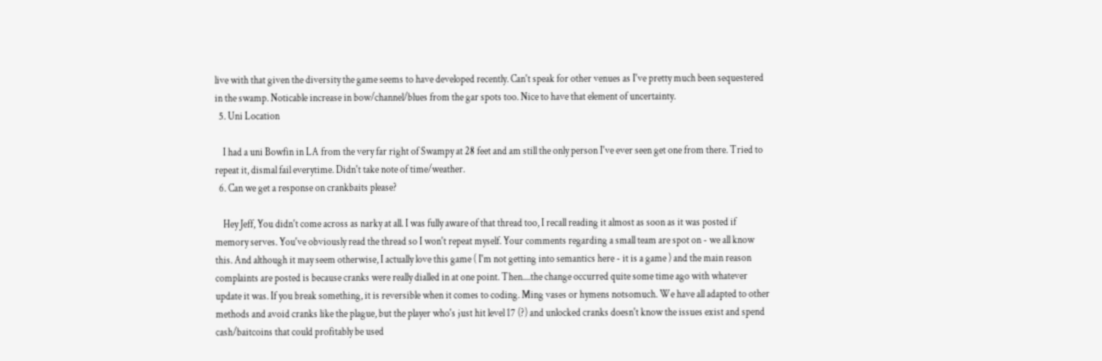live with that given the diversity the game seems to have developed recently. Can't speak for other venues as I've pretty much been sequestered in the swamp. Noticable increase in bow/channel/blues from the gar spots too. Nice to have that element of uncertainty.
  5. Uni Location

    I had a uni Bowfin in LA from the very far right of Swampy at 28 feet and am still the only person I've ever seen get one from there. Tried to repeat it, dismal fail everytime. Didn't take note of time/weather.
  6. Can we get a response on crankbaits please?

    Hey Jeff, You didn't come across as narky at all. I was fully aware of that thread too, I recall reading it almost as soon as it was posted if memory serves. You've obviously read the thread so I won't repeat myself. Your comments regarding a small team are spot on - we all know this. And although it may seem otherwise, I actually love this game ( I'm not getting into semantics here - it is a game ) and the main reason complaints are posted is because cranks were really dialled in at one point. Then....the change occurred quite some time ago with whatever update it was. If you break something, it is reversible when it comes to coding. Ming vases or hymens notsomuch. We have all adapted to other methods and avoid cranks like the plague, but the player who's just hit level 17 (?) and unlocked cranks doesn't know the issues exist and spend cash/baitcoins that could profitably be used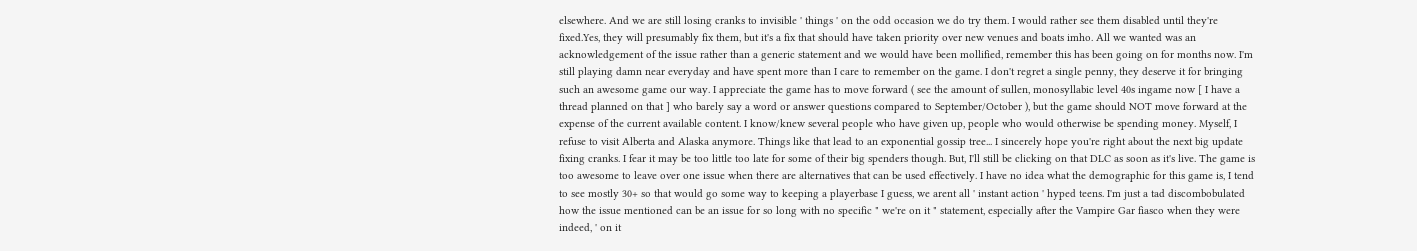elsewhere. And we are still losing cranks to invisible ' things ' on the odd occasion we do try them. I would rather see them disabled until they're fixed.Yes, they will presumably fix them, but it's a fix that should have taken priority over new venues and boats imho. All we wanted was an acknowledgement of the issue rather than a generic statement and we would have been mollified, remember this has been going on for months now. I'm still playing damn near everyday and have spent more than I care to remember on the game. I don't regret a single penny, they deserve it for bringing such an awesome game our way. I appreciate the game has to move forward ( see the amount of sullen, monosyllabic level 40s ingame now [ I have a thread planned on that ] who barely say a word or answer questions compared to September/October ), but the game should NOT move forward at the expense of the current available content. I know/knew several people who have given up, people who would otherwise be spending money. Myself, I refuse to visit Alberta and Alaska anymore. Things like that lead to an exponential gossip tree... I sincerely hope you're right about the next big update fixing cranks. I fear it may be too little too late for some of their big spenders though. But, I'll still be clicking on that DLC as soon as it's live. The game is too awesome to leave over one issue when there are alternatives that can be used effectively. I have no idea what the demographic for this game is, I tend to see mostly 30+ so that would go some way to keeping a playerbase I guess, we arent all ' instant action ' hyped teens. I'm just a tad discombobulated how the issue mentioned can be an issue for so long with no specific " we're on it " statement, especially after the Vampire Gar fiasco when they were indeed, ' on it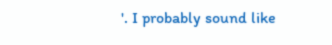'. I probably sound like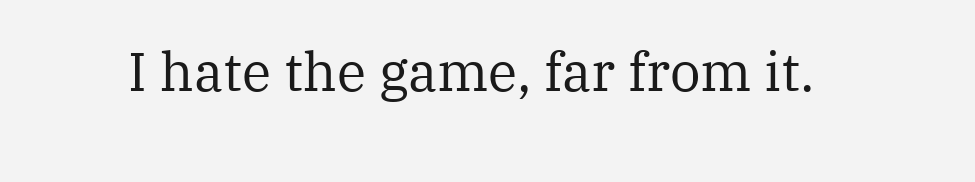I hate the game, far from it.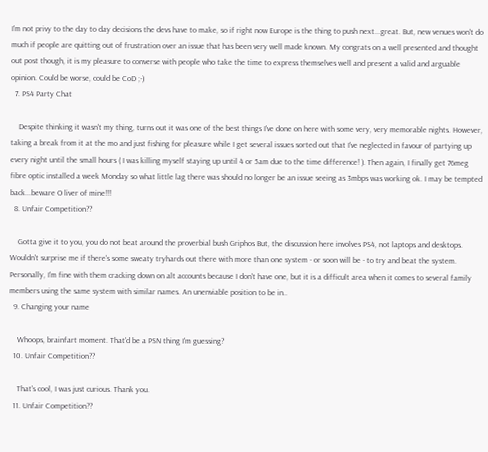I'm not privy to the day to day decisions the devs have to make, so if right now Europe is the thing to push next...great. But, new venues won't do much if people are quitting out of frustration over an issue that has been very well made known. My congrats on a well presented and thought out post though, it is my pleasure to converse with people who take the time to express themselves well and present a valid and arguable opinion. Could be worse, could be CoD ;-)
  7. PS4 Party Chat

    Despite thinking it wasn't my thing, turns out it was one of the best things I've done on here with some very, very memorable nights. However, taking a break from it at the mo and just fishing for pleasure while I get several issues sorted out that I've neglected in favour of partying up every night until the small hours ( I was killing myself staying up until 4 or 5am due to the time difference! ). Then again, I finally get 76meg fibre optic installed a week Monday so what little lag there was should no longer be an issue seeing as 3mbps was working ok. I may be tempted back...beware O liver of mine!!!
  8. Unfair Competition??

    Gotta give it to you, you do not beat around the proverbial bush Griphos But, the discussion here involves PS4, not laptops and desktops. Wouldn't surprise me if there's some sweaty tryhards out there with more than one system - or soon will be - to try and beat the system. Personally, I'm fine with them cracking down on alt accounts because I don't have one, but it is a difficult area when it comes to several family members using the same system with similar names. An unenviable position to be in..
  9. Changing your name

    Whoops, brainfart moment. That'd be a PSN thing I'm guessing?
  10. Unfair Competition??

    That's cool, I was just curious. Thank you.
  11. Unfair Competition??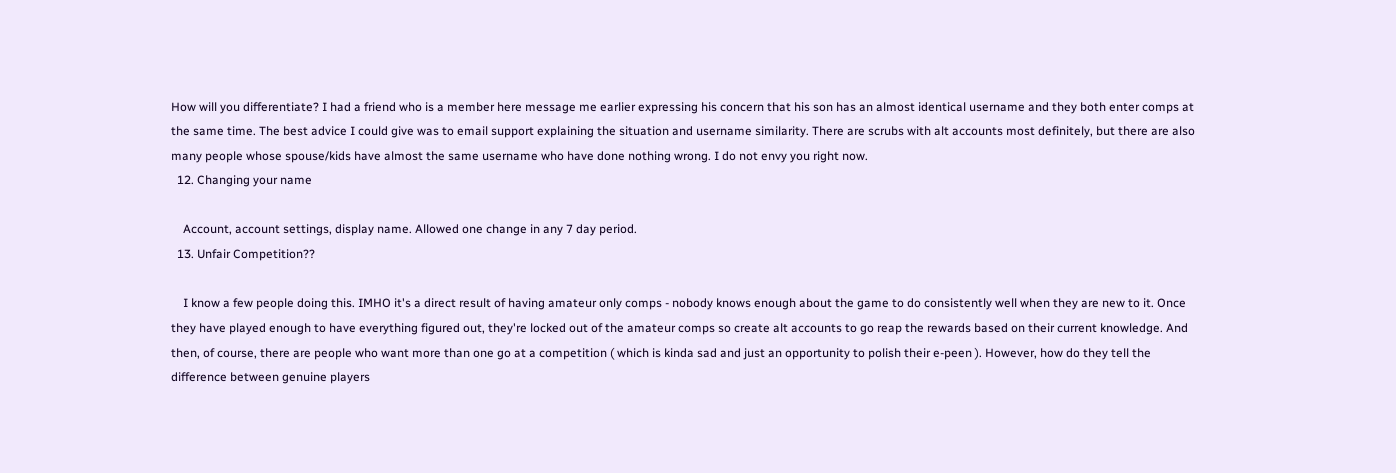How will you differentiate? I had a friend who is a member here message me earlier expressing his concern that his son has an almost identical username and they both enter comps at the same time. The best advice I could give was to email support explaining the situation and username similarity. There are scrubs with alt accounts most definitely, but there are also many people whose spouse/kids have almost the same username who have done nothing wrong. I do not envy you right now.
  12. Changing your name

    Account, account settings, display name. Allowed one change in any 7 day period.
  13. Unfair Competition??

    I know a few people doing this. IMHO it's a direct result of having amateur only comps - nobody knows enough about the game to do consistently well when they are new to it. Once they have played enough to have everything figured out, they're locked out of the amateur comps so create alt accounts to go reap the rewards based on their current knowledge. And then, of course, there are people who want more than one go at a competition ( which is kinda sad and just an opportunity to polish their e-peen ). However, how do they tell the difference between genuine players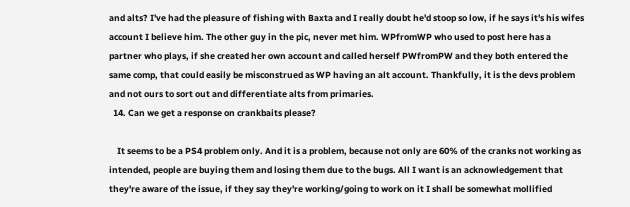and alts? I've had the pleasure of fishing with Baxta and I really doubt he'd stoop so low, if he says it's his wifes account I believe him. The other guy in the pic, never met him. WPfromWP who used to post here has a partner who plays, if she created her own account and called herself PWfromPW and they both entered the same comp, that could easily be misconstrued as WP having an alt account. Thankfully, it is the devs problem and not ours to sort out and differentiate alts from primaries.
  14. Can we get a response on crankbaits please?

    It seems to be a PS4 problem only. And it is a problem, because not only are 60% of the cranks not working as intended, people are buying them and losing them due to the bugs. All I want is an acknowledgement that they're aware of the issue, if they say they're working/going to work on it I shall be somewhat mollified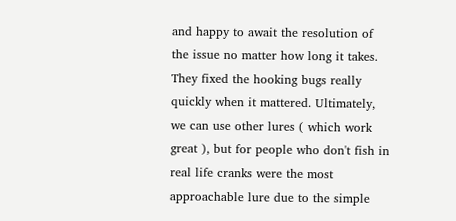and happy to await the resolution of the issue no matter how long it takes. They fixed the hooking bugs really quickly when it mattered. Ultimately, we can use other lures ( which work great ), but for people who don't fish in real life cranks were the most approachable lure due to the simple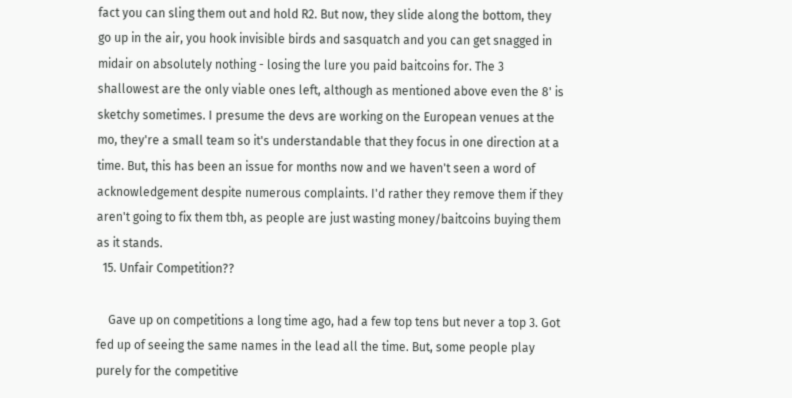fact you can sling them out and hold R2. But now, they slide along the bottom, they go up in the air, you hook invisible birds and sasquatch and you can get snagged in midair on absolutely nothing - losing the lure you paid baitcoins for. The 3 shallowest are the only viable ones left, although as mentioned above even the 8' is sketchy sometimes. I presume the devs are working on the European venues at the mo, they're a small team so it's understandable that they focus in one direction at a time. But, this has been an issue for months now and we haven't seen a word of acknowledgement despite numerous complaints. I'd rather they remove them if they aren't going to fix them tbh, as people are just wasting money/baitcoins buying them as it stands.
  15. Unfair Competition??

    Gave up on competitions a long time ago, had a few top tens but never a top 3. Got fed up of seeing the same names in the lead all the time. But, some people play purely for the competitive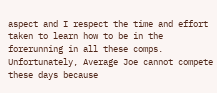aspect and I respect the time and effort taken to learn how to be in the forerunning in all these comps. Unfortunately, Average Joe cannot compete these days because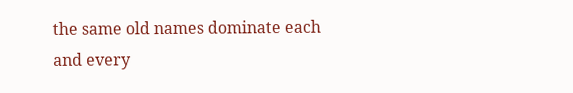the same old names dominate each and every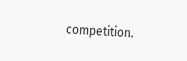competition.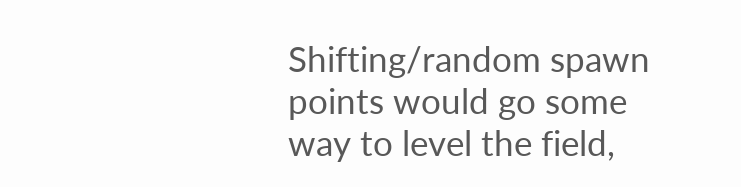Shifting/random spawn points would go some way to level the field,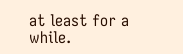at least for a while.